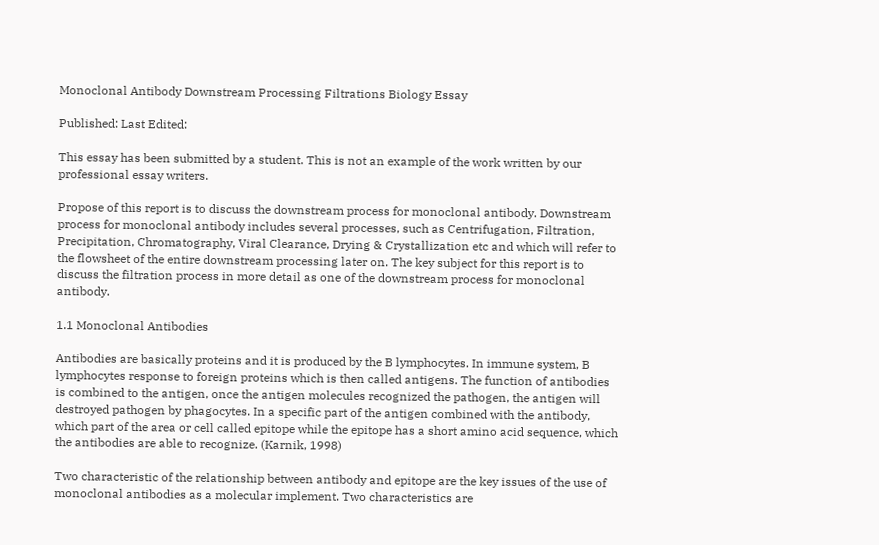Monoclonal Antibody Downstream Processing Filtrations Biology Essay

Published: Last Edited:

This essay has been submitted by a student. This is not an example of the work written by our professional essay writers.

Propose of this report is to discuss the downstream process for monoclonal antibody. Downstream process for monoclonal antibody includes several processes, such as Centrifugation, Filtration, Precipitation, Chromatography, Viral Clearance, Drying & Crystallization etc and which will refer to the flowsheet of the entire downstream processing later on. The key subject for this report is to discuss the filtration process in more detail as one of the downstream process for monoclonal antibody.

1.1 Monoclonal Antibodies

Antibodies are basically proteins and it is produced by the B lymphocytes. In immune system, B lymphocytes response to foreign proteins which is then called antigens. The function of antibodies is combined to the antigen, once the antigen molecules recognized the pathogen, the antigen will destroyed pathogen by phagocytes. In a specific part of the antigen combined with the antibody, which part of the area or cell called epitope while the epitope has a short amino acid sequence, which the antibodies are able to recognize. (Karnik, 1998)

Two characteristic of the relationship between antibody and epitope are the key issues of the use of monoclonal antibodies as a molecular implement. Two characteristics are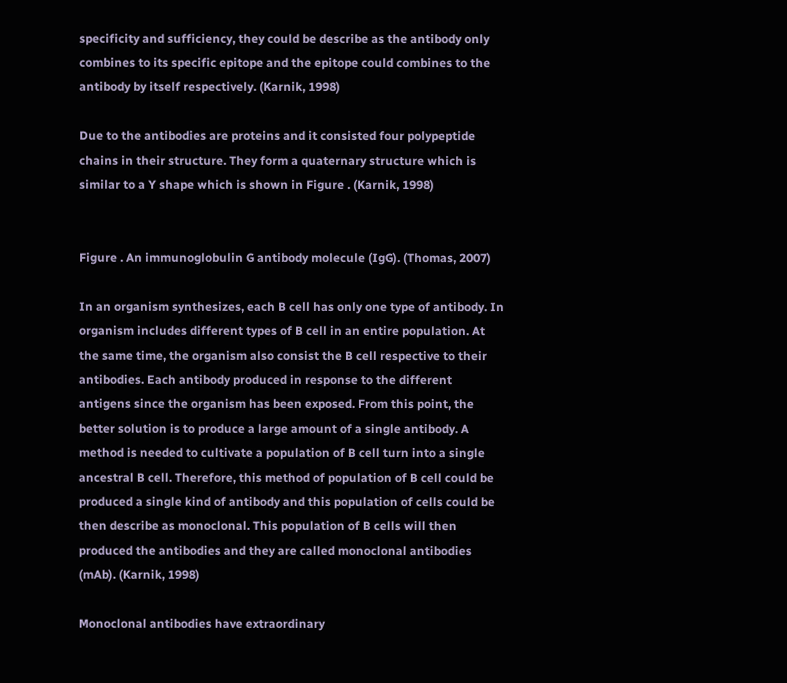specificity and sufficiency, they could be describe as the antibody only combines to its specific epitope and the epitope could combines to the antibody by itself respectively. (Karnik, 1998)

Due to the antibodies are proteins and it consisted four polypeptide chains in their structure. They form a quaternary structure which is similar to a Y shape which is shown in Figure . (Karnik, 1998)


Figure . An immunoglobulin G antibody molecule (IgG). (Thomas, 2007)

In an organism synthesizes, each B cell has only one type of antibody. In organism includes different types of B cell in an entire population. At the same time, the organism also consist the B cell respective to their antibodies. Each antibody produced in response to the different antigens since the organism has been exposed. From this point, the better solution is to produce a large amount of a single antibody. A method is needed to cultivate a population of B cell turn into a single ancestral B cell. Therefore, this method of population of B cell could be produced a single kind of antibody and this population of cells could be then describe as monoclonal. This population of B cells will then produced the antibodies and they are called monoclonal antibodies (mAb). (Karnik, 1998)

Monoclonal antibodies have extraordinary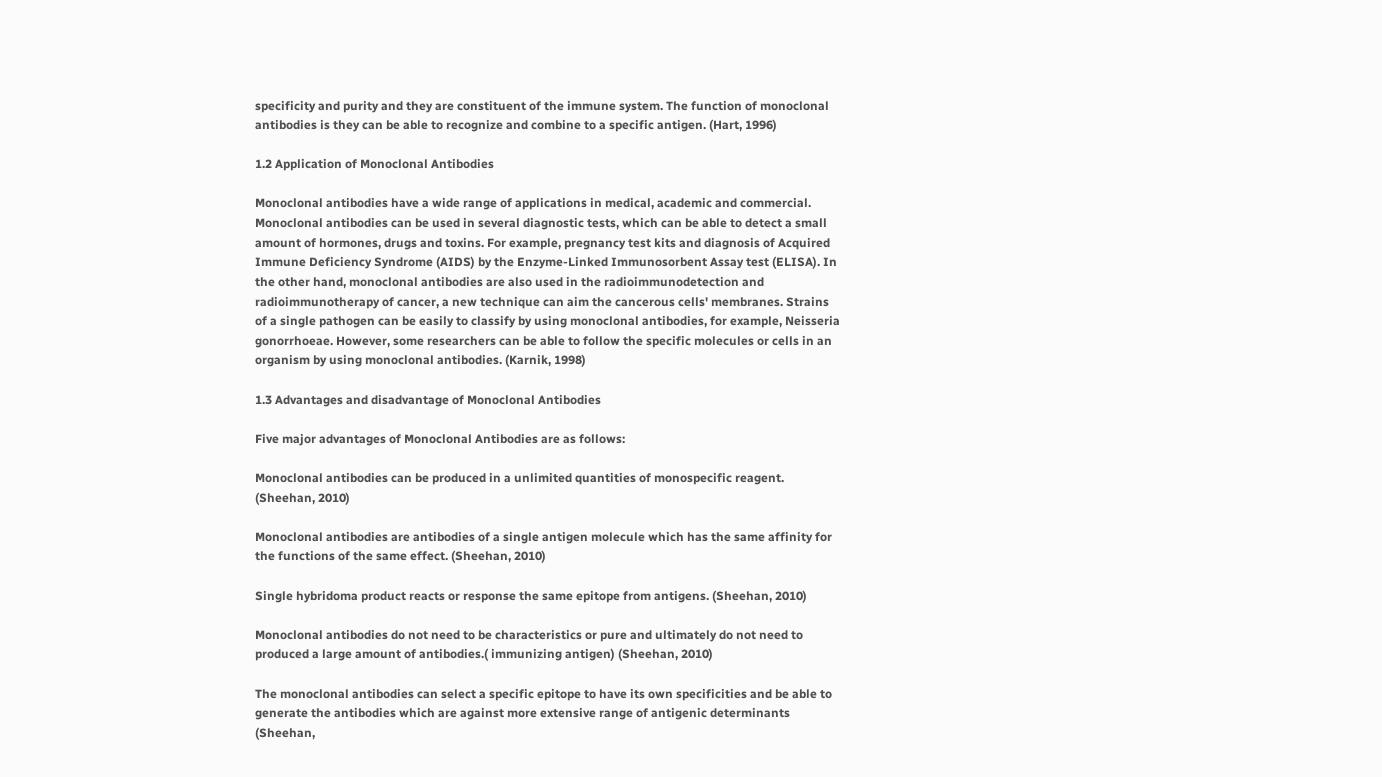specificity and purity and they are constituent of the immune system. The function of monoclonal antibodies is they can be able to recognize and combine to a specific antigen. (Hart, 1996)

1.2 Application of Monoclonal Antibodies

Monoclonal antibodies have a wide range of applications in medical, academic and commercial. Monoclonal antibodies can be used in several diagnostic tests, which can be able to detect a small amount of hormones, drugs and toxins. For example, pregnancy test kits and diagnosis of Acquired Immune Deficiency Syndrome (AIDS) by the Enzyme-Linked Immunosorbent Assay test (ELISA). In the other hand, monoclonal antibodies are also used in the radioimmunodetection and radioimmunotherapy of cancer, a new technique can aim the cancerous cells' membranes. Strains of a single pathogen can be easily to classify by using monoclonal antibodies, for example, Neisseria gonorrhoeae. However, some researchers can be able to follow the specific molecules or cells in an organism by using monoclonal antibodies. (Karnik, 1998)

1.3 Advantages and disadvantage of Monoclonal Antibodies

Five major advantages of Monoclonal Antibodies are as follows:

Monoclonal antibodies can be produced in a unlimited quantities of monospecific reagent. (Sheehan, 2010)

Monoclonal antibodies are antibodies of a single antigen molecule which has the same affinity for the functions of the same effect. (Sheehan, 2010)

Single hybridoma product reacts or response the same epitope from antigens. (Sheehan, 2010)

Monoclonal antibodies do not need to be characteristics or pure and ultimately do not need to produced a large amount of antibodies.( immunizing antigen) (Sheehan, 2010)

The monoclonal antibodies can select a specific epitope to have its own specificities and be able to generate the antibodies which are against more extensive range of antigenic determinants (Sheehan,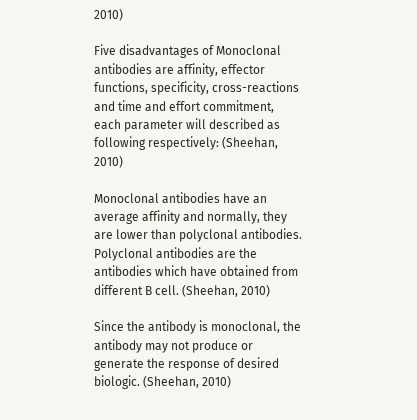2010)

Five disadvantages of Monoclonal antibodies are affinity, effector functions, specificity, cross-reactions and time and effort commitment, each parameter will described as following respectively: (Sheehan, 2010)

Monoclonal antibodies have an average affinity and normally, they are lower than polyclonal antibodies. Polyclonal antibodies are the antibodies which have obtained from different B cell. (Sheehan, 2010)

Since the antibody is monoclonal, the antibody may not produce or generate the response of desired biologic. (Sheehan, 2010)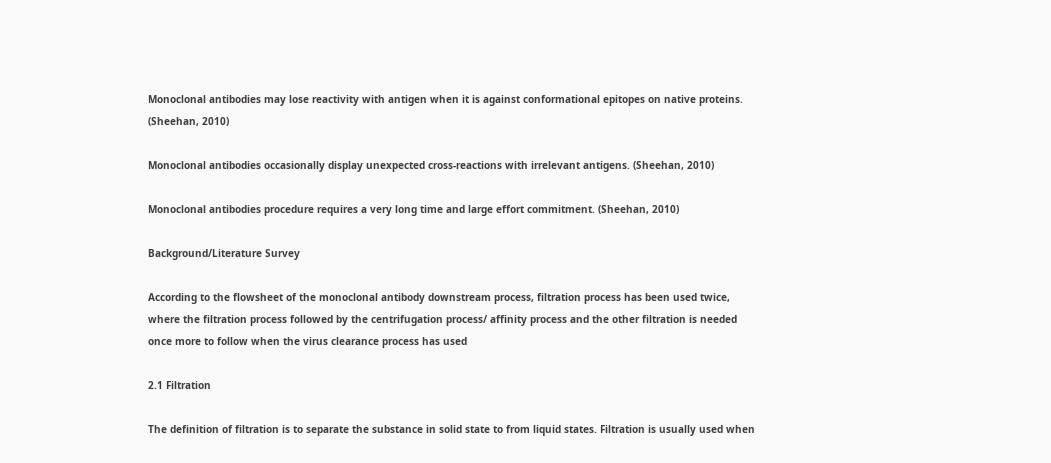Monoclonal antibodies may lose reactivity with antigen when it is against conformational epitopes on native proteins. (Sheehan, 2010)

Monoclonal antibodies occasionally display unexpected cross-reactions with irrelevant antigens. (Sheehan, 2010)

Monoclonal antibodies procedure requires a very long time and large effort commitment. (Sheehan, 2010)

Background/Literature Survey

According to the flowsheet of the monoclonal antibody downstream process, filtration process has been used twice, where the filtration process followed by the centrifugation process/ affinity process and the other filtration is needed once more to follow when the virus clearance process has used

2.1 Filtration

The definition of filtration is to separate the substance in solid state to from liquid states. Filtration is usually used when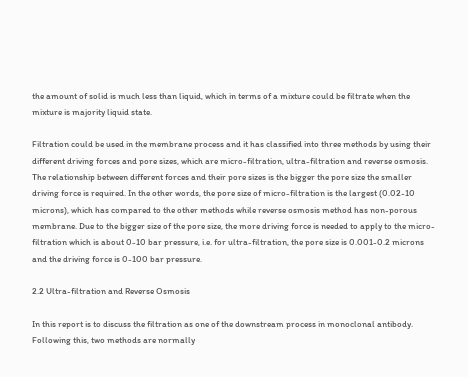the amount of solid is much less than liquid, which in terms of a mixture could be filtrate when the mixture is majority liquid state.

Filtration could be used in the membrane process and it has classified into three methods by using their different driving forces and pore sizes, which are micro-filtration, ultra-filtration and reverse osmosis. The relationship between different forces and their pore sizes is the bigger the pore size the smaller driving force is required. In the other words, the pore size of micro-filtration is the largest (0.02-10 microns), which has compared to the other methods while reverse osmosis method has non-porous membrane. Due to the bigger size of the pore size, the more driving force is needed to apply to the micro-filtration which is about 0-10 bar pressure, i.e. for ultra-filtration, the pore size is 0.001-0.2 microns and the driving force is 0-100 bar pressure.

2.2 Ultra-filtration and Reverse Osmosis

In this report is to discuss the filtration as one of the downstream process in monoclonal antibody. Following this, two methods are normally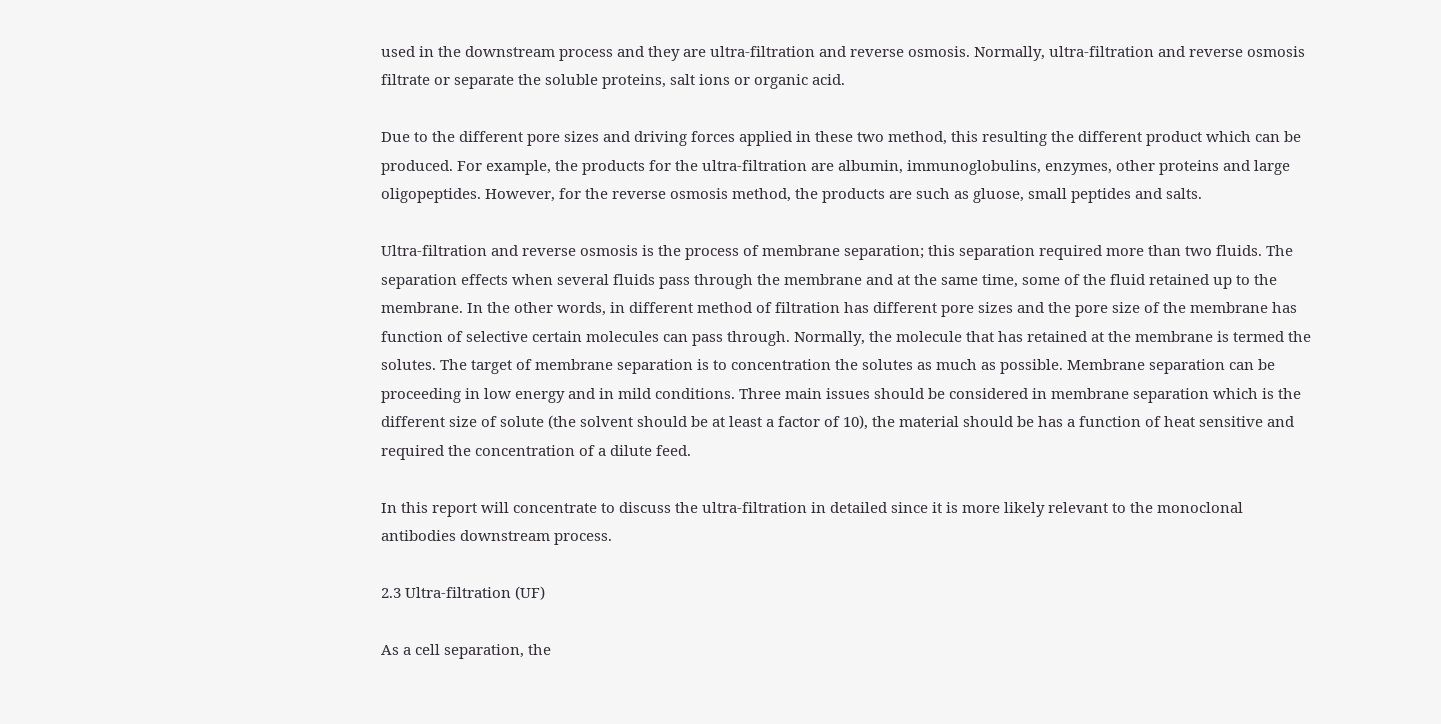used in the downstream process and they are ultra-filtration and reverse osmosis. Normally, ultra-filtration and reverse osmosis filtrate or separate the soluble proteins, salt ions or organic acid.

Due to the different pore sizes and driving forces applied in these two method, this resulting the different product which can be produced. For example, the products for the ultra-filtration are albumin, immunoglobulins, enzymes, other proteins and large oligopeptides. However, for the reverse osmosis method, the products are such as gluose, small peptides and salts.

Ultra-filtration and reverse osmosis is the process of membrane separation; this separation required more than two fluids. The separation effects when several fluids pass through the membrane and at the same time, some of the fluid retained up to the membrane. In the other words, in different method of filtration has different pore sizes and the pore size of the membrane has function of selective certain molecules can pass through. Normally, the molecule that has retained at the membrane is termed the solutes. The target of membrane separation is to concentration the solutes as much as possible. Membrane separation can be proceeding in low energy and in mild conditions. Three main issues should be considered in membrane separation which is the different size of solute (the solvent should be at least a factor of 10), the material should be has a function of heat sensitive and required the concentration of a dilute feed.

In this report will concentrate to discuss the ultra-filtration in detailed since it is more likely relevant to the monoclonal antibodies downstream process.

2.3 Ultra-filtration (UF)

As a cell separation, the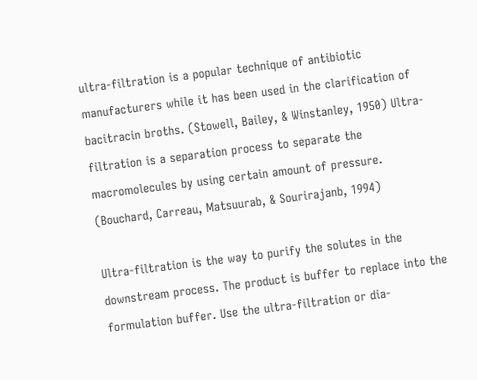ultra-filtration is a popular technique of antibiotic manufacturers while it has been used in the clarification of bacitracin broths. (Stowell, Bailey, & Winstanley, 1950) Ultra-filtration is a separation process to separate the macromolecules by using certain amount of pressure. (Bouchard, Carreau, Matsuurab, & Sourirajanb, 1994)

Ultra-filtration is the way to purify the solutes in the downstream process. The product is buffer to replace into the formulation buffer. Use the ultra-filtration or dia-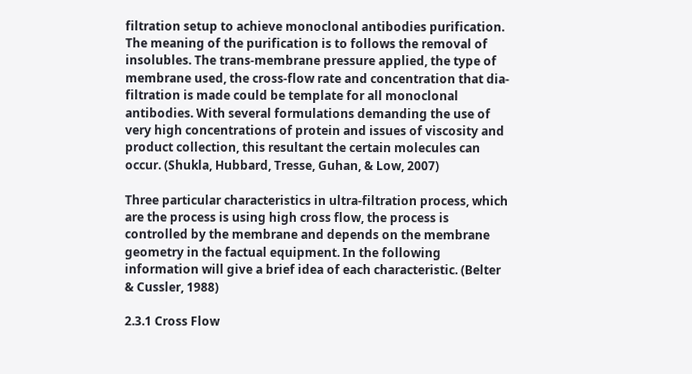filtration setup to achieve monoclonal antibodies purification. The meaning of the purification is to follows the removal of insolubles. The trans-membrane pressure applied, the type of membrane used, the cross-flow rate and concentration that dia-filtration is made could be template for all monoclonal antibodies. With several formulations demanding the use of very high concentrations of protein and issues of viscosity and product collection, this resultant the certain molecules can occur. (Shukla, Hubbard, Tresse, Guhan, & Low, 2007)

Three particular characteristics in ultra-filtration process, which are the process is using high cross flow, the process is controlled by the membrane and depends on the membrane geometry in the factual equipment. In the following information will give a brief idea of each characteristic. (Belter & Cussler, 1988)

2.3.1 Cross Flow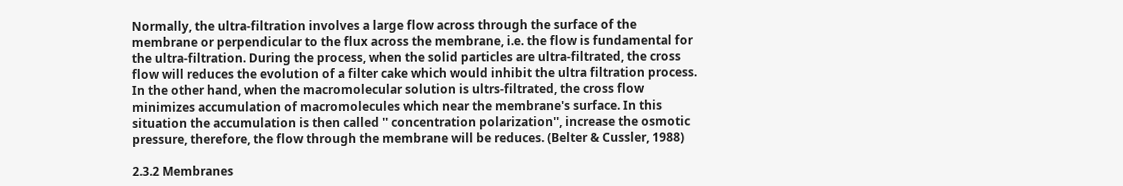Normally, the ultra-filtration involves a large flow across through the surface of the membrane or perpendicular to the flux across the membrane, i.e. the flow is fundamental for the ultra-filtration. During the process, when the solid particles are ultra-filtrated, the cross flow will reduces the evolution of a filter cake which would inhibit the ultra filtration process. In the other hand, when the macromolecular solution is ultrs-filtrated, the cross flow minimizes accumulation of macromolecules which near the membrane's surface. In this situation the accumulation is then called '' concentration polarization'', increase the osmotic pressure, therefore, the flow through the membrane will be reduces. (Belter & Cussler, 1988)

2.3.2 Membranes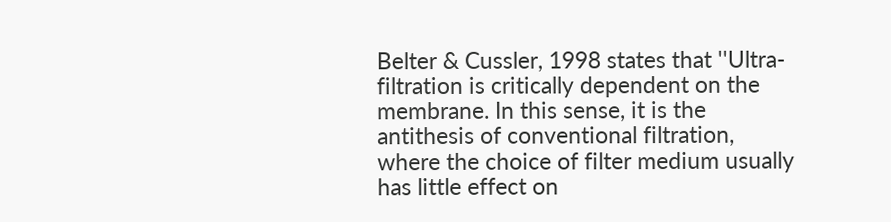Belter & Cussler, 1998 states that ''Ultra-filtration is critically dependent on the membrane. In this sense, it is the antithesis of conventional filtration, where the choice of filter medium usually has little effect on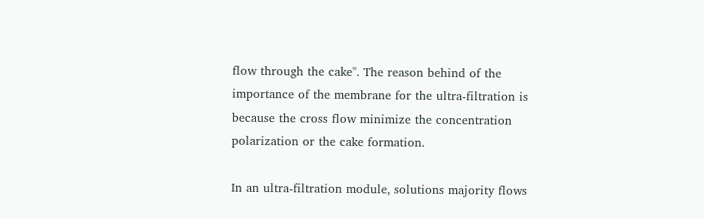flow through the cake''. The reason behind of the importance of the membrane for the ultra-filtration is because the cross flow minimize the concentration polarization or the cake formation.

In an ultra-filtration module, solutions majority flows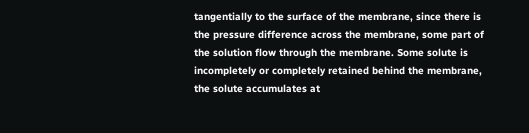tangentially to the surface of the membrane, since there is the pressure difference across the membrane, some part of the solution flow through the membrane. Some solute is incompletely or completely retained behind the membrane, the solute accumulates at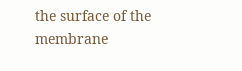the surface of the membrane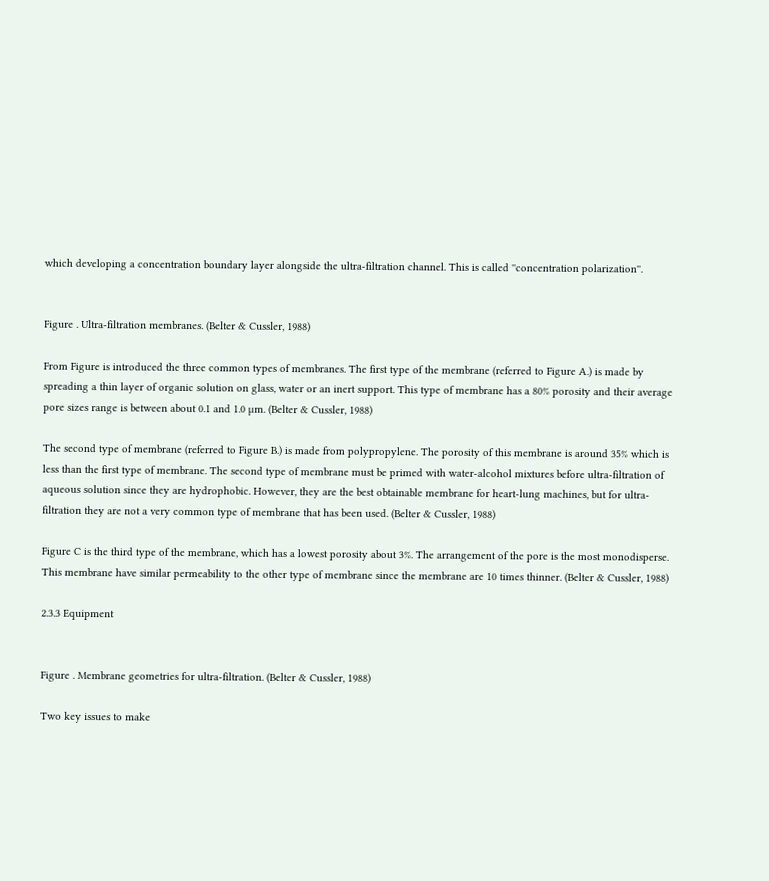which developing a concentration boundary layer alongside the ultra-filtration channel. This is called ''concentration polarization''.


Figure . Ultra-filtration membranes. (Belter & Cussler, 1988)

From Figure is introduced the three common types of membranes. The first type of the membrane (referred to Figure A.) is made by spreading a thin layer of organic solution on glass, water or an inert support. This type of membrane has a 80% porosity and their average pore sizes range is between about 0.1 and 1.0 µm. (Belter & Cussler, 1988)

The second type of membrane (referred to Figure B.) is made from polypropylene. The porosity of this membrane is around 35% which is less than the first type of membrane. The second type of membrane must be primed with water-alcohol mixtures before ultra-filtration of aqueous solution since they are hydrophobic. However, they are the best obtainable membrane for heart-lung machines, but for ultra-filtration they are not a very common type of membrane that has been used. (Belter & Cussler, 1988)

Figure C is the third type of the membrane, which has a lowest porosity about 3%. The arrangement of the pore is the most monodisperse. This membrane have similar permeability to the other type of membrane since the membrane are 10 times thinner. (Belter & Cussler, 1988)

2.3.3 Equipment


Figure . Membrane geometries for ultra-filtration. (Belter & Cussler, 1988)

Two key issues to make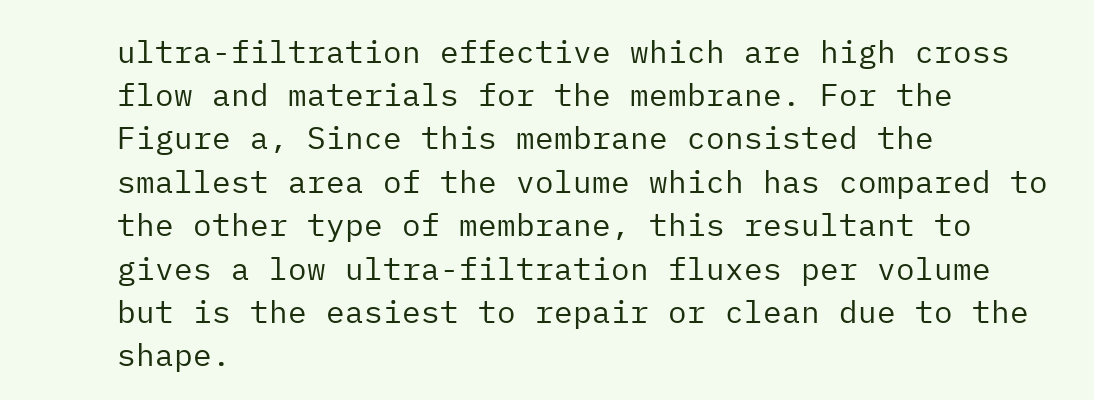ultra-filtration effective which are high cross flow and materials for the membrane. For the Figure a, Since this membrane consisted the smallest area of the volume which has compared to the other type of membrane, this resultant to gives a low ultra-filtration fluxes per volume but is the easiest to repair or clean due to the shape.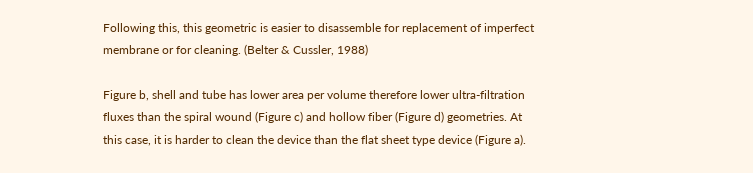Following this, this geometric is easier to disassemble for replacement of imperfect membrane or for cleaning. (Belter & Cussler, 1988)

Figure b, shell and tube has lower area per volume therefore lower ultra-filtration fluxes than the spiral wound (Figure c) and hollow fiber (Figure d) geometries. At this case, it is harder to clean the device than the flat sheet type device (Figure a).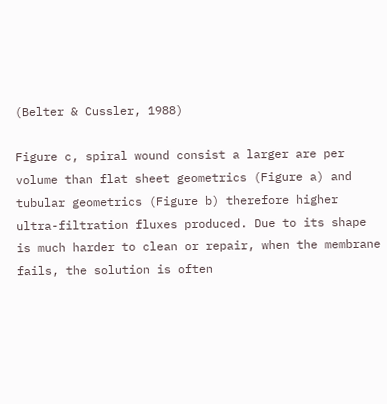(Belter & Cussler, 1988)

Figure c, spiral wound consist a larger are per volume than flat sheet geometrics (Figure a) and tubular geometrics (Figure b) therefore higher ultra-filtration fluxes produced. Due to its shape is much harder to clean or repair, when the membrane fails, the solution is often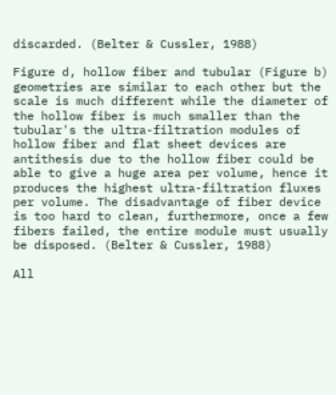discarded. (Belter & Cussler, 1988)

Figure d, hollow fiber and tubular (Figure b) geometries are similar to each other but the scale is much different while the diameter of the hollow fiber is much smaller than the tubular's the ultra-filtration modules of hollow fiber and flat sheet devices are antithesis due to the hollow fiber could be able to give a huge area per volume, hence it produces the highest ultra-filtration fluxes per volume. The disadvantage of fiber device is too hard to clean, furthermore, once a few fibers failed, the entire module must usually be disposed. (Belter & Cussler, 1988)

All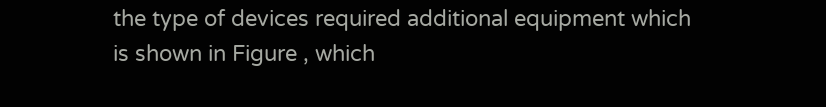the type of devices required additional equipment which is shown in Figure , which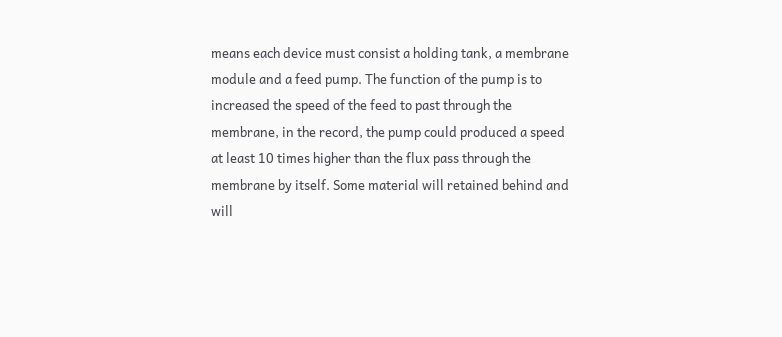means each device must consist a holding tank, a membrane module and a feed pump. The function of the pump is to increased the speed of the feed to past through the membrane, in the record, the pump could produced a speed at least 10 times higher than the flux pass through the membrane by itself. Some material will retained behind and will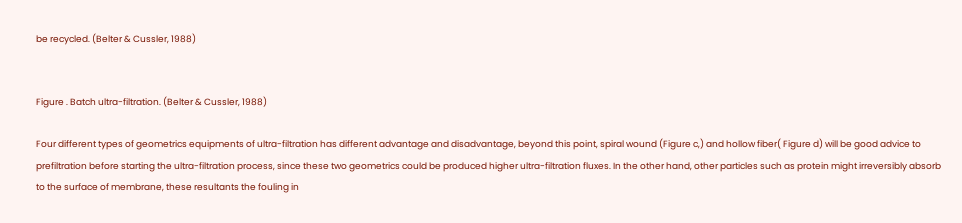be recycled. (Belter & Cussler, 1988)


Figure . Batch ultra-filtration. (Belter & Cussler, 1988)

Four different types of geometrics equipments of ultra-filtration has different advantage and disadvantage, beyond this point, spiral wound (Figure c,) and hollow fiber( Figure d) will be good advice to prefiltration before starting the ultra-filtration process, since these two geometrics could be produced higher ultra-filtration fluxes. In the other hand, other particles such as protein might irreversibly absorb to the surface of membrane, these resultants the fouling in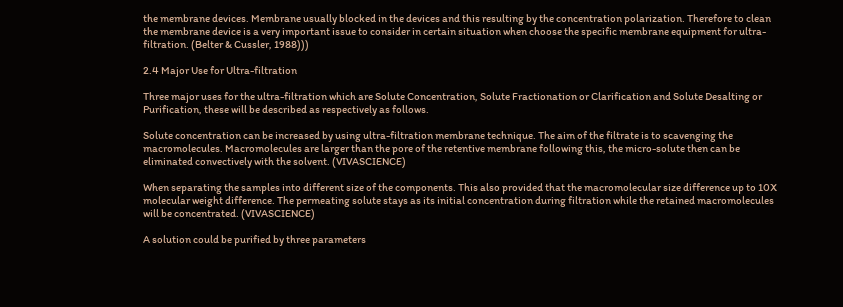the membrane devices. Membrane usually blocked in the devices and this resulting by the concentration polarization. Therefore to clean the membrane device is a very important issue to consider in certain situation when choose the specific membrane equipment for ultra-filtration. (Belter & Cussler, 1988)))

2.4 Major Use for Ultra-filtration

Three major uses for the ultra-filtration which are Solute Concentration, Solute Fractionation or Clarification and Solute Desalting or Purification, these will be described as respectively as follows.

Solute concentration can be increased by using ultra-filtration membrane technique. The aim of the filtrate is to scavenging the macromolecules. Macromolecules are larger than the pore of the retentive membrane following this, the micro-solute then can be eliminated convectively with the solvent. (VIVASCIENCE)

When separating the samples into different size of the components. This also provided that the macromolecular size difference up to 10X molecular weight difference. The permeating solute stays as its initial concentration during filtration while the retained macromolecules will be concentrated. (VIVASCIENCE)

A solution could be purified by three parameters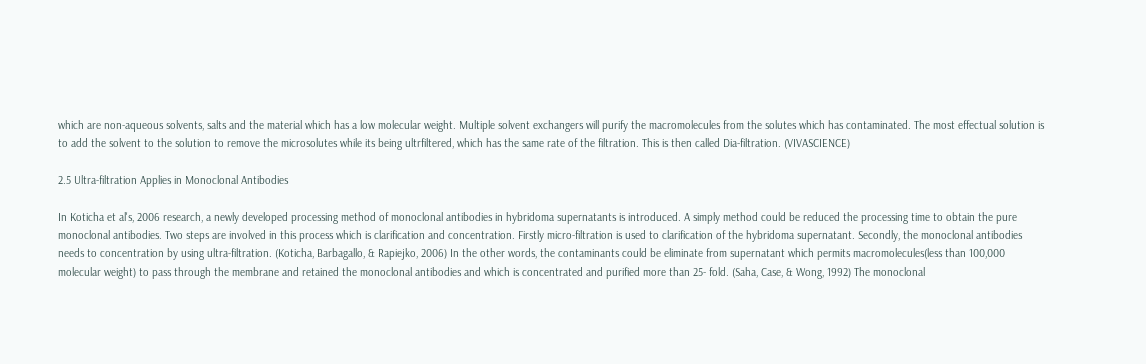which are non-aqueous solvents, salts and the material which has a low molecular weight. Multiple solvent exchangers will purify the macromolecules from the solutes which has contaminated. The most effectual solution is to add the solvent to the solution to remove the microsolutes while its being ultrfiltered, which has the same rate of the filtration. This is then called Dia-filtration. (VIVASCIENCE)

2.5 Ultra-filtration Applies in Monoclonal Antibodies

In Koticha et al's, 2006 research, a newly developed processing method of monoclonal antibodies in hybridoma supernatants is introduced. A simply method could be reduced the processing time to obtain the pure monoclonal antibodies. Two steps are involved in this process which is clarification and concentration. Firstly micro-filtration is used to clarification of the hybridoma supernatant. Secondly, the monoclonal antibodies needs to concentration by using ultra-filtration. (Koticha, Barbagallo, & Rapiejko, 2006) In the other words, the contaminants could be eliminate from supernatant which permits macromolecules(less than 100,000 molecular weight) to pass through the membrane and retained the monoclonal antibodies and which is concentrated and purified more than 25- fold. (Saha, Case, & Wong, 1992) The monoclonal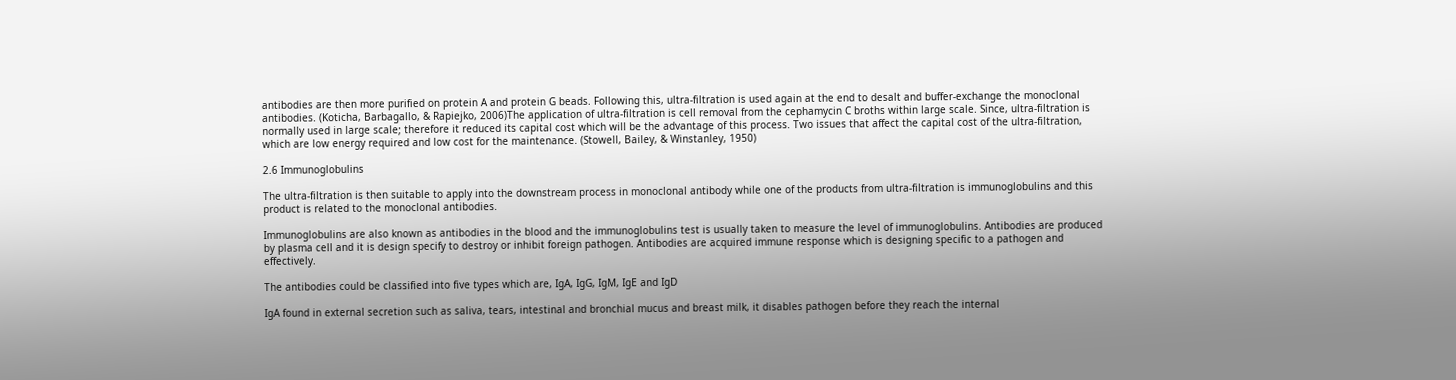antibodies are then more purified on protein A and protein G beads. Following this, ultra-filtration is used again at the end to desalt and buffer-exchange the monoclonal antibodies. (Koticha, Barbagallo, & Rapiejko, 2006)The application of ultra-filtration is cell removal from the cephamycin C broths within large scale. Since, ultra-filtration is normally used in large scale; therefore it reduced its capital cost which will be the advantage of this process. Two issues that affect the capital cost of the ultra-filtration, which are low energy required and low cost for the maintenance. (Stowell, Bailey, & Winstanley, 1950)

2.6 Immunoglobulins

The ultra-filtration is then suitable to apply into the downstream process in monoclonal antibody while one of the products from ultra-filtration is immunoglobulins and this product is related to the monoclonal antibodies.

Immunoglobulins are also known as antibodies in the blood and the immunoglobulins test is usually taken to measure the level of immunoglobulins. Antibodies are produced by plasma cell and it is design specify to destroy or inhibit foreign pathogen. Antibodies are acquired immune response which is designing specific to a pathogen and effectively.

The antibodies could be classified into five types which are, IgA, IgG, IgM, IgE and IgD

IgA found in external secretion such as saliva, tears, intestinal and bronchial mucus and breast milk, it disables pathogen before they reach the internal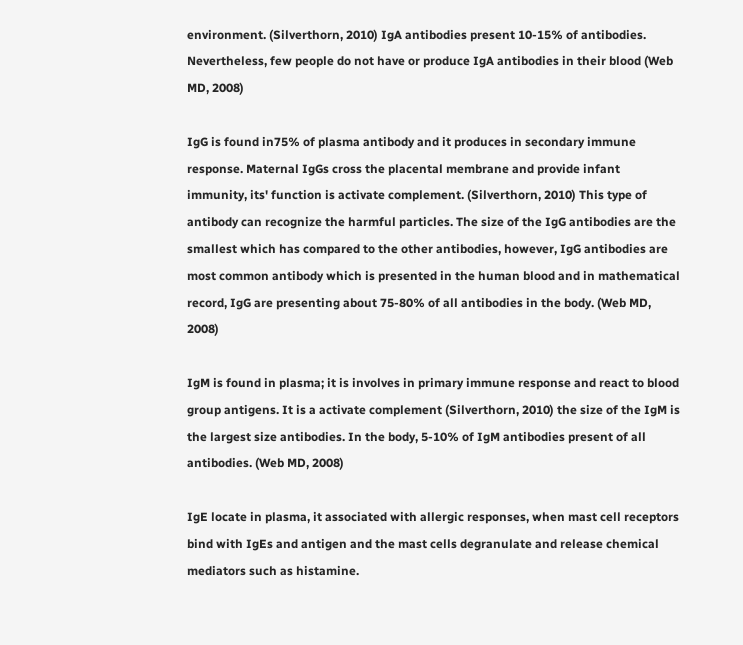environment. (Silverthorn, 2010) IgA antibodies present 10-15% of antibodies. Nevertheless, few people do not have or produce IgA antibodies in their blood (Web MD, 2008)

IgG is found in75% of plasma antibody and it produces in secondary immune response. Maternal IgGs cross the placental membrane and provide infant immunity, its' function is activate complement. (Silverthorn, 2010) This type of antibody can recognize the harmful particles. The size of the IgG antibodies are the smallest which has compared to the other antibodies, however, IgG antibodies are most common antibody which is presented in the human blood and in mathematical record, IgG are presenting about 75-80% of all antibodies in the body. (Web MD, 2008)

IgM is found in plasma; it is involves in primary immune response and react to blood group antigens. It is a activate complement (Silverthorn, 2010) the size of the IgM is the largest size antibodies. In the body, 5-10% of IgM antibodies present of all antibodies. (Web MD, 2008)

IgE locate in plasma, it associated with allergic responses, when mast cell receptors bind with IgEs and antigen and the mast cells degranulate and release chemical mediators such as histamine.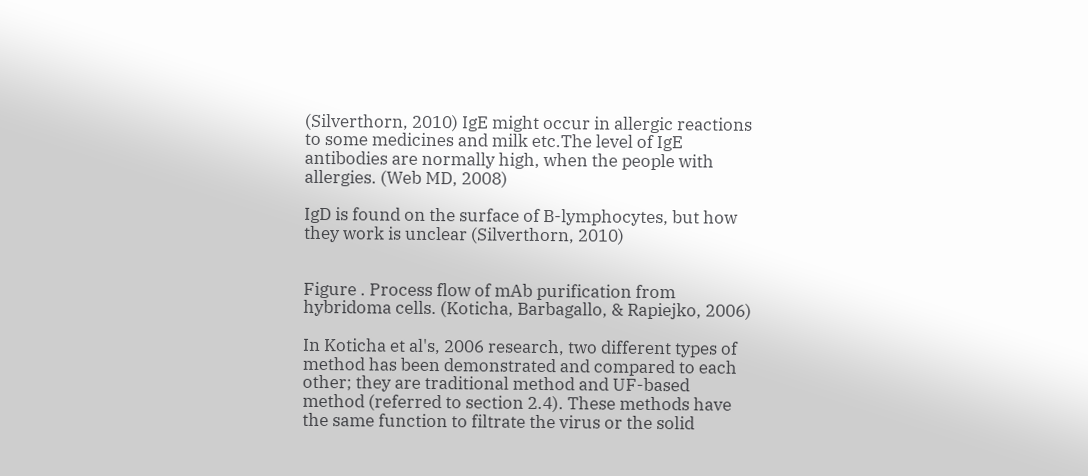(Silverthorn, 2010) IgE might occur in allergic reactions to some medicines and milk etc.The level of IgE antibodies are normally high, when the people with allergies. (Web MD, 2008)

IgD is found on the surface of B-lymphocytes, but how they work is unclear (Silverthorn, 2010)


Figure . Process flow of mAb purification from hybridoma cells. (Koticha, Barbagallo, & Rapiejko, 2006)

In Koticha et al's, 2006 research, two different types of method has been demonstrated and compared to each other; they are traditional method and UF-based method (referred to section 2.4). These methods have the same function to filtrate the virus or the solid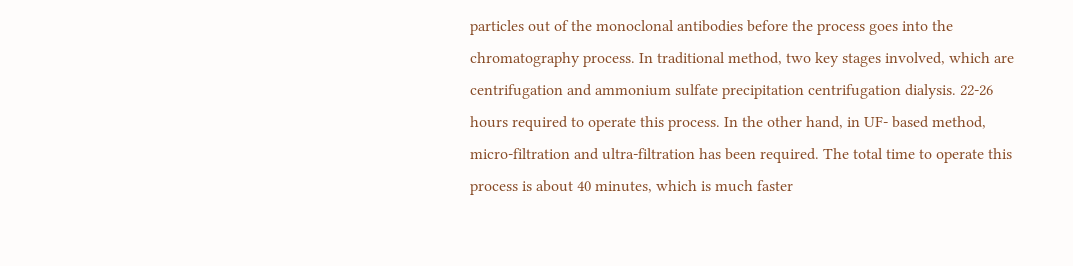particles out of the monoclonal antibodies before the process goes into the chromatography process. In traditional method, two key stages involved, which are centrifugation and ammonium sulfate precipitation centrifugation dialysis. 22-26 hours required to operate this process. In the other hand, in UF- based method, micro-filtration and ultra-filtration has been required. The total time to operate this process is about 40 minutes, which is much faster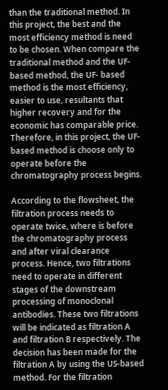than the traditional method. In this project, the best and the most efficiency method is need to be chosen. When compare the traditional method and the UF- based method, the UF- based method is the most efficiency, easier to use, resultants that higher recovery and for the economic has comparable price. Therefore, in this project, the UF- based method is choose only to operate before the chromatography process begins.

According to the flowsheet, the filtration process needs to operate twice, where is before the chromatography process and after viral clearance process. Hence, two filtrations need to operate in different stages of the downstream processing of monoclonal antibodies. These two filtrations will be indicated as filtration A and filtration B respectively. The decision has been made for the filtration A by using the US-based method. For the filtration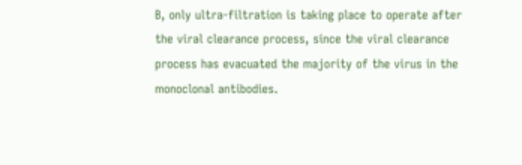B, only ultra-filtration is taking place to operate after the viral clearance process, since the viral clearance process has evacuated the majority of the virus in the monoclonal antibodies.